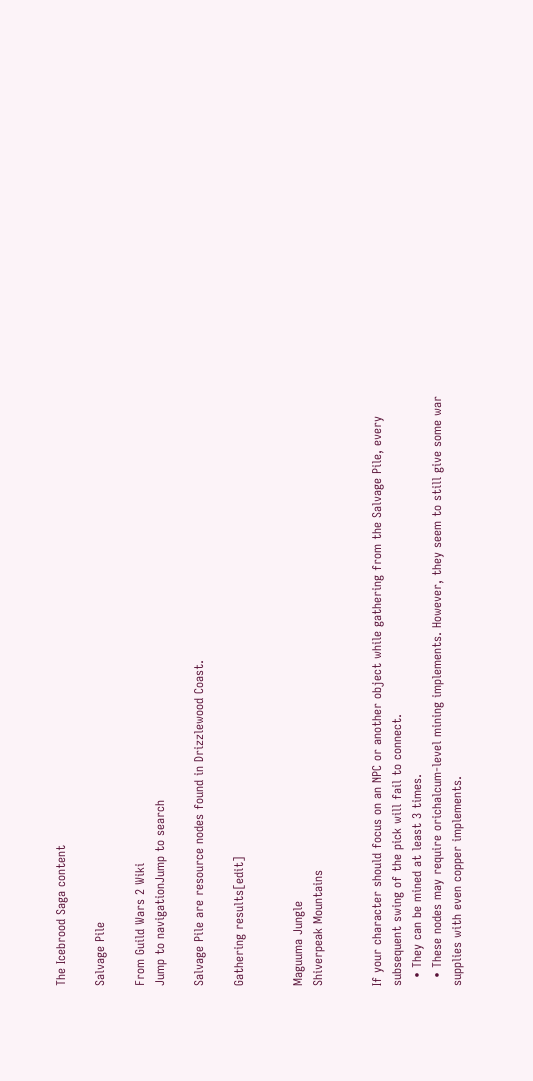The Icebrood Saga content

Salvage Pile

From Guild Wars 2 Wiki
Jump to navigationJump to search

Salvage Pile are resource nodes found in Drizzlewood Coast.

Gathering results[edit]


Maguuma Jungle
Shiverpeak Mountains


If your character should focus on an NPC or another object while gathering from the Salvage Pile, every subsequent swing of the pick will fail to connect.
  • They can be mined at least 3 times.
  • These nodes may require orichalcum-level mining implements. However, they seem to still give some war supplies with even copper implements.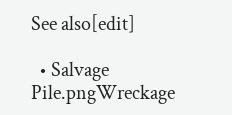See also[edit]

  • Salvage Pile.pngWreckage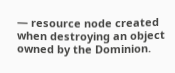— resource node created when destroying an object owned by the Dominion.